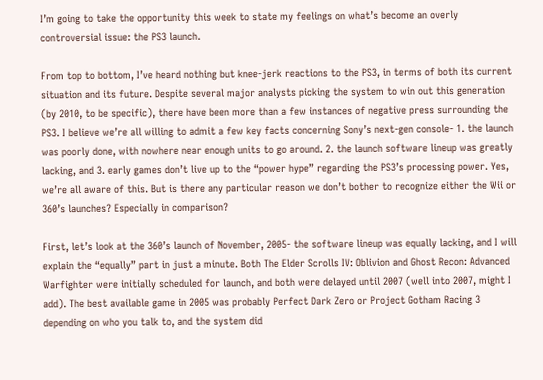I’m going to take the opportunity this week to state my feelings on what’s become an overly controversial issue: the PS3 launch.

From top to bottom, I’ve heard nothing but knee-jerk reactions to the PS3, in terms of both its current situation and its future. Despite several major analysts picking the system to win out this generation (by 2010, to be specific), there have been more than a few instances of negative press surrounding the PS3. I believe we’re all willing to admit a few key facts concerning Sony’s next-gen console- 1. the launch was poorly done, with nowhere near enough units to go around. 2. the launch software lineup was greatly lacking, and 3. early games don’t live up to the “power hype” regarding the PS3’s processing power. Yes, we’re all aware of this. But is there any particular reason we don’t bother to recognize either the Wii or 360’s launches? Especially in comparison?

First, let’s look at the 360’s launch of November, 2005- the software lineup was equally lacking, and I will explain the “equally” part in just a minute. Both The Elder Scrolls IV: Oblivion and Ghost Recon: Advanced Warfighter were initially scheduled for launch, and both were delayed until 2007 (well into 2007, might I add). The best available game in 2005 was probably Perfect Dark Zero or Project Gotham Racing 3 depending on who you talk to, and the system did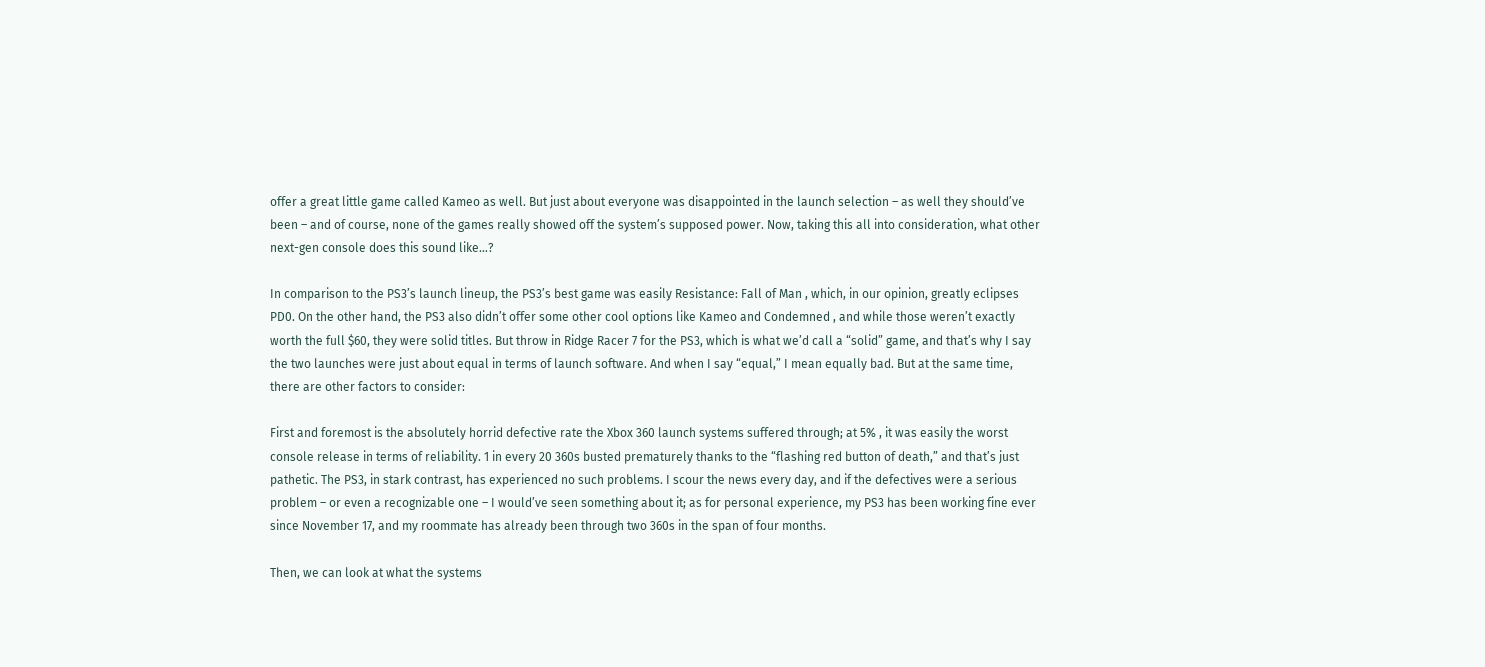offer a great little game called Kameo as well. But just about everyone was disappointed in the launch selection – as well they should’ve been – and of course, none of the games really showed off the system’s supposed power. Now, taking this all into consideration, what other next-gen console does this sound like…?

In comparison to the PS3’s launch lineup, the PS3’s best game was easily Resistance: Fall of Man , which, in our opinion, greatly eclipses PD0. On the other hand, the PS3 also didn’t offer some other cool options like Kameo and Condemned , and while those weren’t exactly worth the full $60, they were solid titles. But throw in Ridge Racer 7 for the PS3, which is what we’d call a “solid” game, and that’s why I say the two launches were just about equal in terms of launch software. And when I say “equal,” I mean equally bad. But at the same time, there are other factors to consider:

First and foremost is the absolutely horrid defective rate the Xbox 360 launch systems suffered through; at 5% , it was easily the worst console release in terms of reliability. 1 in every 20 360s busted prematurely thanks to the “flashing red button of death,” and that’s just pathetic. The PS3, in stark contrast, has experienced no such problems. I scour the news every day, and if the defectives were a serious problem – or even a recognizable one – I would’ve seen something about it; as for personal experience, my PS3 has been working fine ever since November 17, and my roommate has already been through two 360s in the span of four months.

Then, we can look at what the systems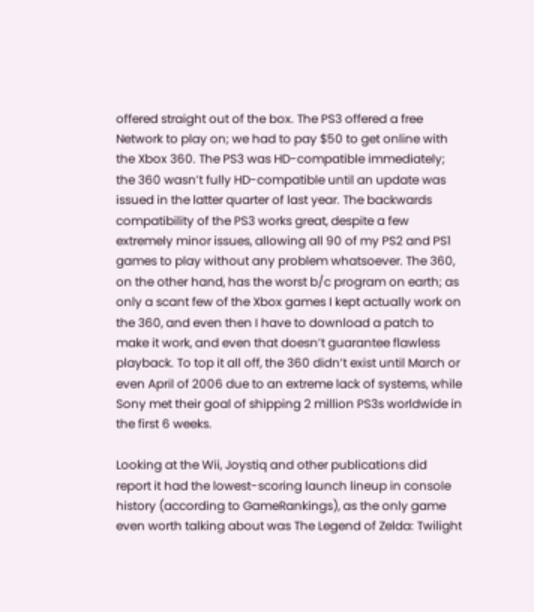offered straight out of the box. The PS3 offered a free Network to play on; we had to pay $50 to get online with the Xbox 360. The PS3 was HD-compatible immediately; the 360 wasn’t fully HD-compatible until an update was issued in the latter quarter of last year. The backwards compatibility of the PS3 works great, despite a few extremely minor issues, allowing all 90 of my PS2 and PS1 games to play without any problem whatsoever. The 360, on the other hand, has the worst b/c program on earth; as only a scant few of the Xbox games I kept actually work on the 360, and even then I have to download a patch to make it work, and even that doesn’t guarantee flawless playback. To top it all off, the 360 didn’t exist until March or even April of 2006 due to an extreme lack of systems, while Sony met their goal of shipping 2 million PS3s worldwide in the first 6 weeks.

Looking at the Wii, Joystiq and other publications did report it had the lowest-scoring launch lineup in console history (according to GameRankings), as the only game even worth talking about was The Legend of Zelda: Twilight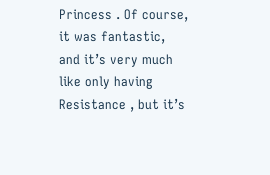Princess . Of course, it was fantastic, and it’s very much like only having Resistance , but it’s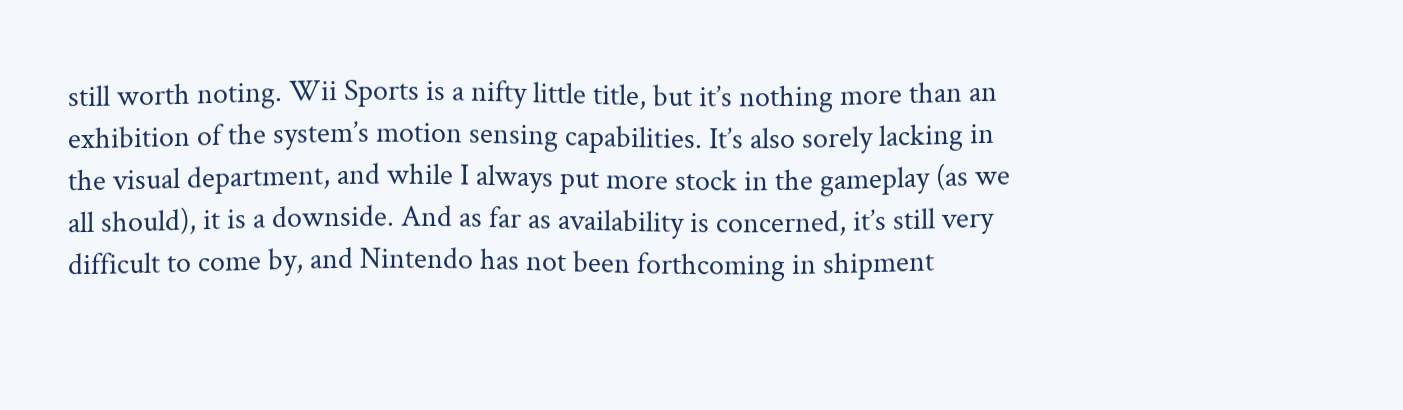still worth noting. Wii Sports is a nifty little title, but it’s nothing more than an exhibition of the system’s motion sensing capabilities. It’s also sorely lacking in the visual department, and while I always put more stock in the gameplay (as we all should), it is a downside. And as far as availability is concerned, it’s still very difficult to come by, and Nintendo has not been forthcoming in shipment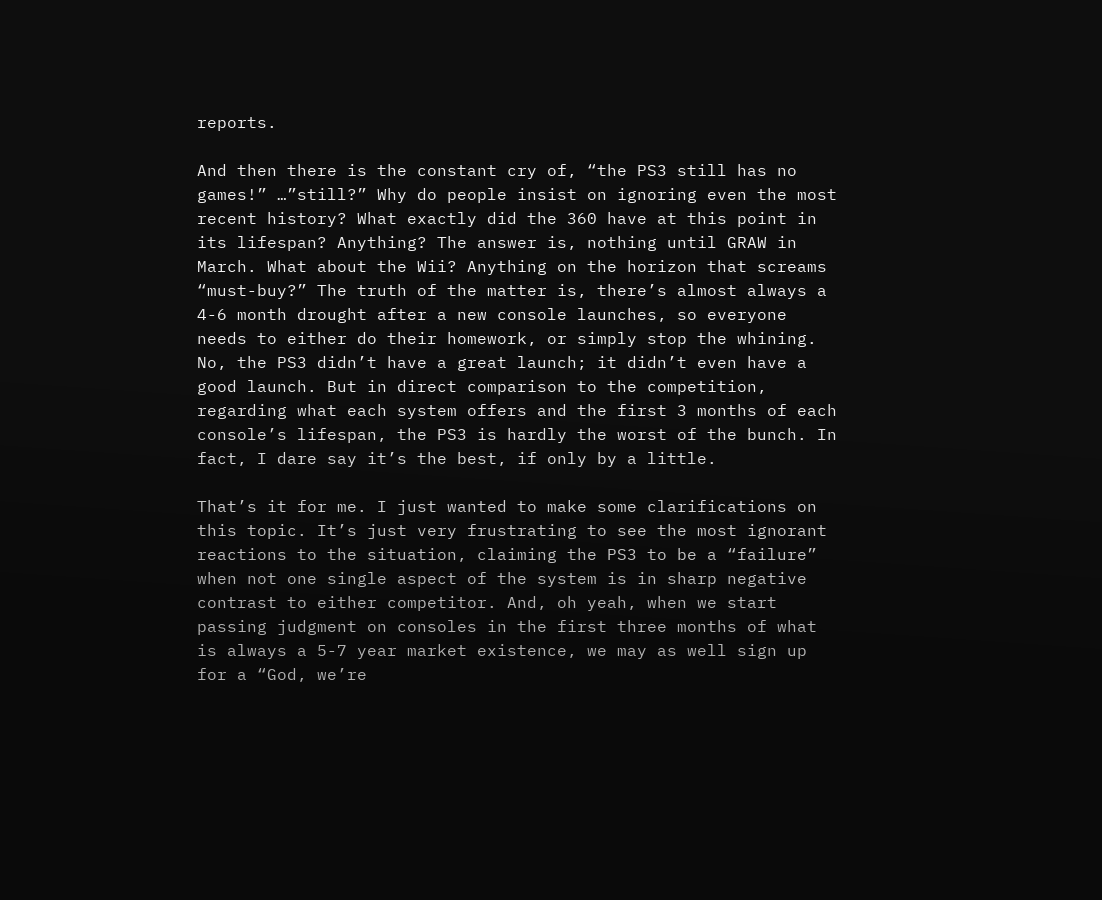reports.

And then there is the constant cry of, “the PS3 still has no games!” …”still?” Why do people insist on ignoring even the most recent history? What exactly did the 360 have at this point in its lifespan? Anything? The answer is, nothing until GRAW in March. What about the Wii? Anything on the horizon that screams “must-buy?” The truth of the matter is, there’s almost always a 4-6 month drought after a new console launches, so everyone needs to either do their homework, or simply stop the whining. No, the PS3 didn’t have a great launch; it didn’t even have a good launch. But in direct comparison to the competition, regarding what each system offers and the first 3 months of each console’s lifespan, the PS3 is hardly the worst of the bunch. In fact, I dare say it’s the best, if only by a little.

That’s it for me. I just wanted to make some clarifications on this topic. It’s just very frustrating to see the most ignorant reactions to the situation, claiming the PS3 to be a “failure” when not one single aspect of the system is in sharp negative contrast to either competitor. And, oh yeah, when we start passing judgment on consoles in the first three months of what is always a 5-7 year market existence, we may as well sign up for a “God, we’re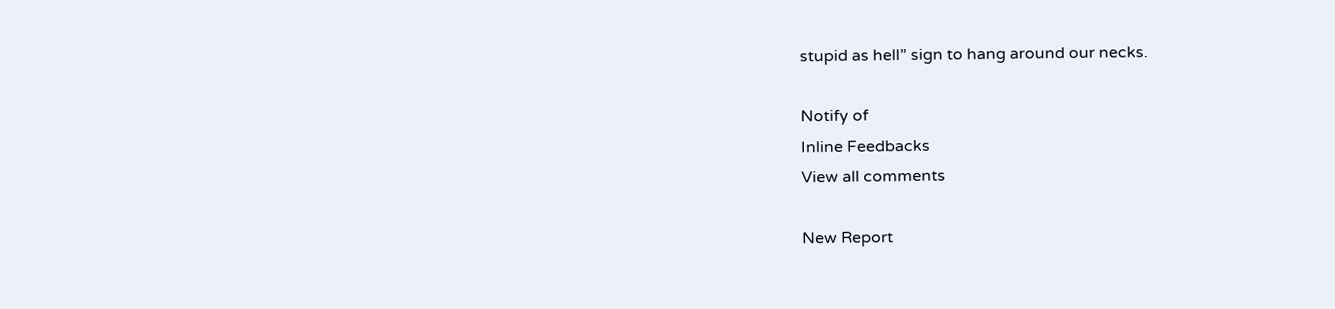stupid as hell” sign to hang around our necks.

Notify of
Inline Feedbacks
View all comments

New Report